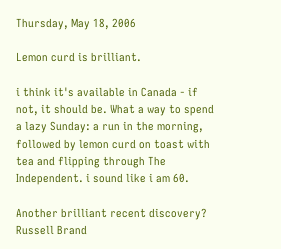Thursday, May 18, 2006

Lemon curd is brilliant.

i think it's available in Canada - if not, it should be. What a way to spend a lazy Sunday: a run in the morning, followed by lemon curd on toast with tea and flipping through The Independent. i sound like i am 60.

Another brilliant recent discovery? Russell Brand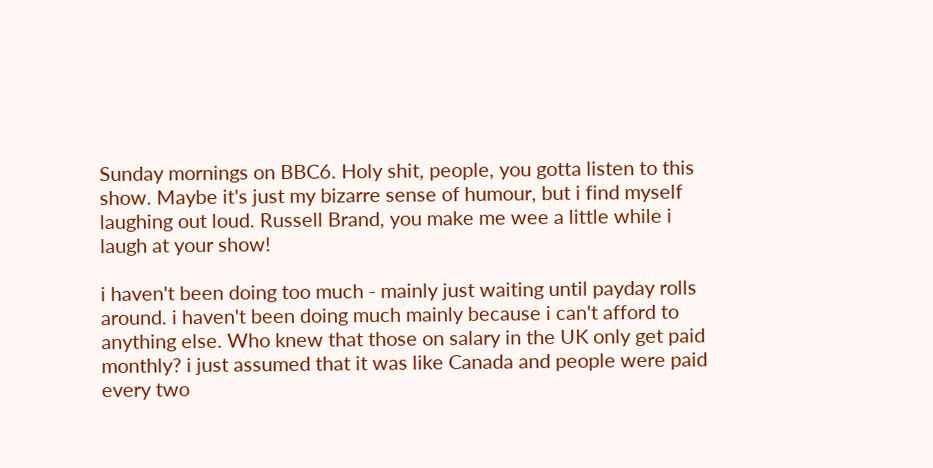Sunday mornings on BBC6. Holy shit, people, you gotta listen to this show. Maybe it's just my bizarre sense of humour, but i find myself laughing out loud. Russell Brand, you make me wee a little while i laugh at your show!

i haven't been doing too much - mainly just waiting until payday rolls around. i haven't been doing much mainly because i can't afford to anything else. Who knew that those on salary in the UK only get paid monthly? i just assumed that it was like Canada and people were paid every two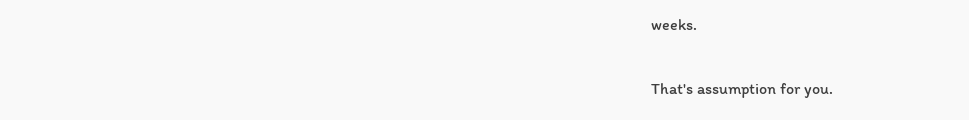weeks.

That's assumption for you.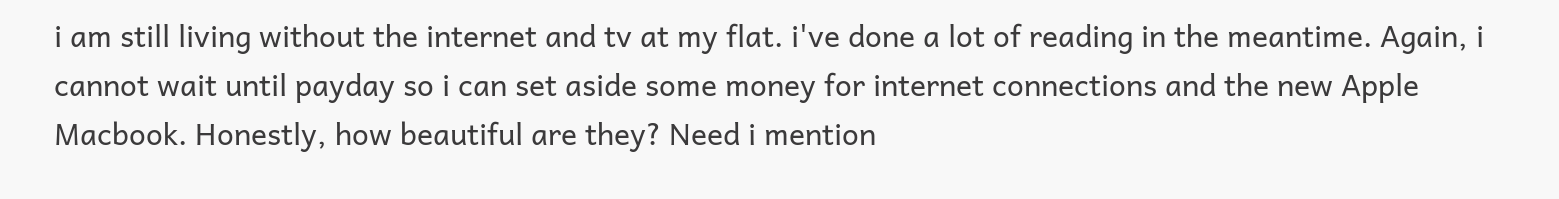i am still living without the internet and tv at my flat. i've done a lot of reading in the meantime. Again, i cannot wait until payday so i can set aside some money for internet connections and the new Apple Macbook. Honestly, how beautiful are they? Need i mention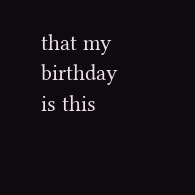that my birthday is this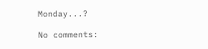Monday...?

No comments: